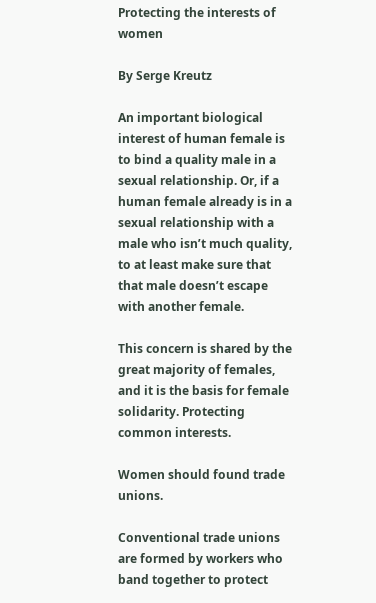Protecting the interests of women

By Serge Kreutz

An important biological interest of human female is to bind a quality male in a sexual relationship. Or, if a human female already is in a sexual relationship with a male who isn’t much quality, to at least make sure that that male doesn’t escape with another female.

This concern is shared by the great majority of females, and it is the basis for female solidarity. Protecting common interests.

Women should found trade unions.

Conventional trade unions are formed by workers who band together to protect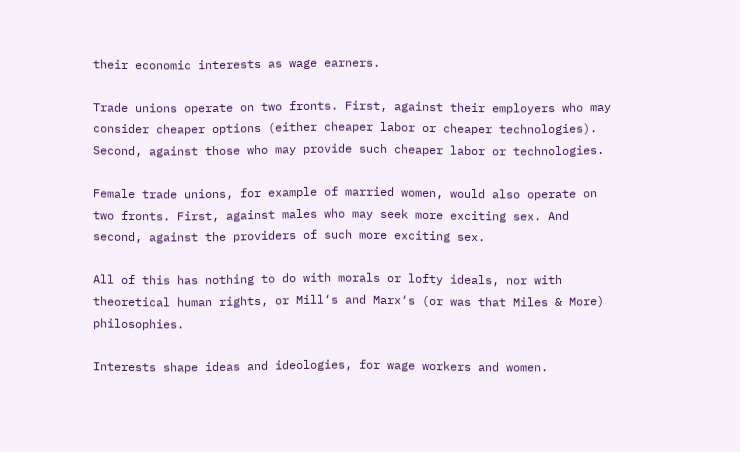their economic interests as wage earners.

Trade unions operate on two fronts. First, against their employers who may consider cheaper options (either cheaper labor or cheaper technologies). Second, against those who may provide such cheaper labor or technologies.

Female trade unions, for example of married women, would also operate on two fronts. First, against males who may seek more exciting sex. And second, against the providers of such more exciting sex.

All of this has nothing to do with morals or lofty ideals, nor with theoretical human rights, or Mill‘s and Marx‘s (or was that Miles & More) philosophies.

Interests shape ideas and ideologies, for wage workers and women.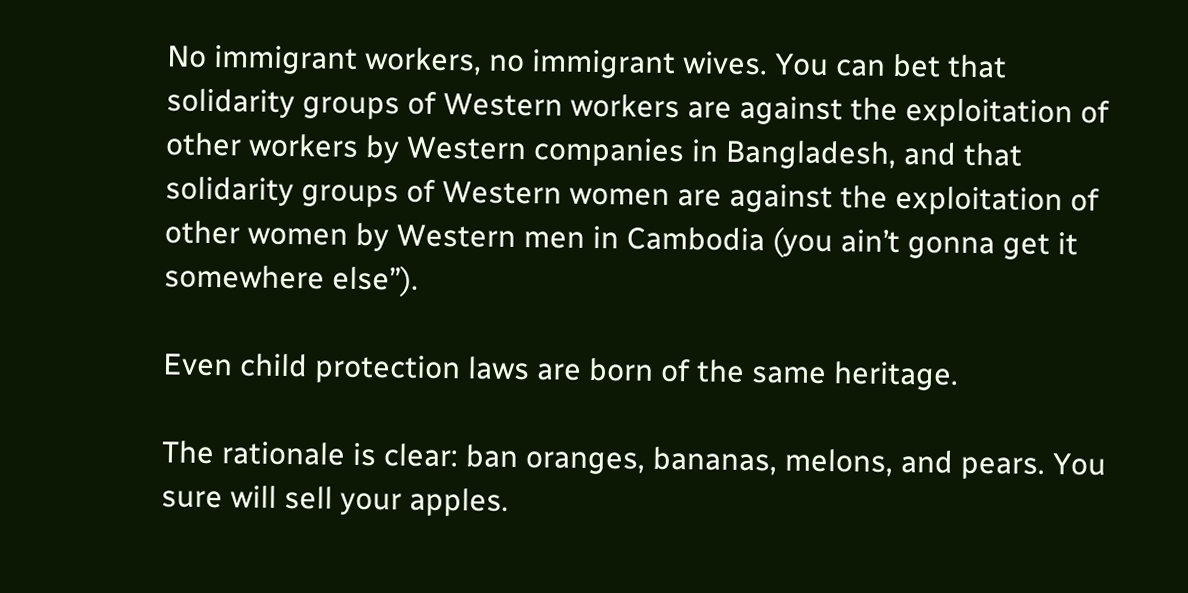No immigrant workers, no immigrant wives. You can bet that solidarity groups of Western workers are against the exploitation of other workers by Western companies in Bangladesh, and that solidarity groups of Western women are against the exploitation of other women by Western men in Cambodia (you ain’t gonna get it somewhere else”).

Even child protection laws are born of the same heritage.

The rationale is clear: ban oranges, bananas, melons, and pears. You sure will sell your apples.